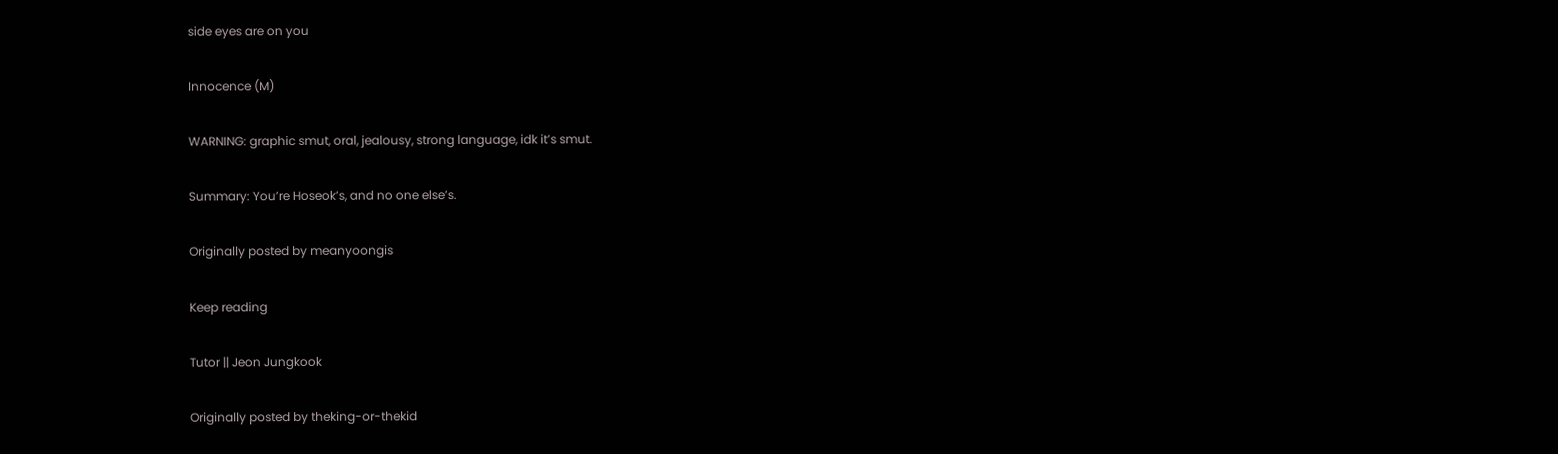side eyes are on you

Innocence (M)

WARNING: graphic smut, oral, jealousy, strong language, idk it’s smut.

Summary: You’re Hoseok’s, and no one else’s.

Originally posted by meanyoongis

Keep reading

Tutor || Jeon Jungkook

Originally posted by theking-or-thekid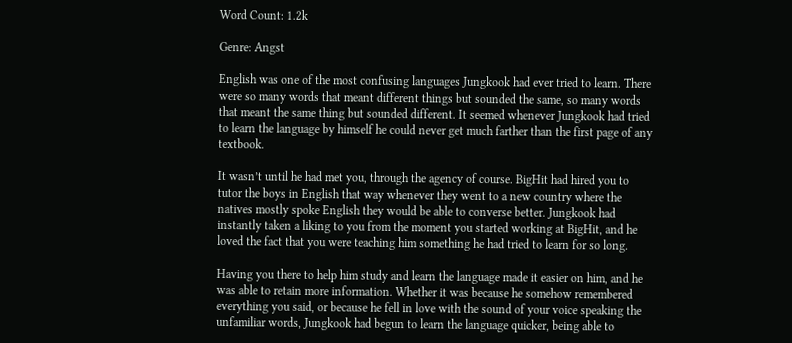Word Count: 1.2k

Genre: Angst

English was one of the most confusing languages Jungkook had ever tried to learn. There were so many words that meant different things but sounded the same, so many words that meant the same thing but sounded different. It seemed whenever Jungkook had tried to learn the language by himself he could never get much farther than the first page of any textbook.

It wasn’t until he had met you, through the agency of course. BigHit had hired you to tutor the boys in English that way whenever they went to a new country where the natives mostly spoke English they would be able to converse better. Jungkook had instantly taken a liking to you from the moment you started working at BigHit, and he loved the fact that you were teaching him something he had tried to learn for so long.

Having you there to help him study and learn the language made it easier on him, and he was able to retain more information. Whether it was because he somehow remembered everything you said, or because he fell in love with the sound of your voice speaking the unfamiliar words, Jungkook had begun to learn the language quicker, being able to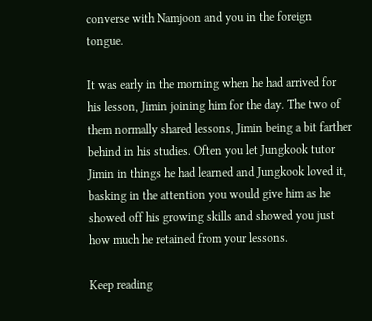converse with Namjoon and you in the foreign tongue.

It was early in the morning when he had arrived for his lesson, Jimin joining him for the day. The two of them normally shared lessons, Jimin being a bit farther behind in his studies. Often you let Jungkook tutor Jimin in things he had learned and Jungkook loved it, basking in the attention you would give him as he showed off his growing skills and showed you just how much he retained from your lessons.

Keep reading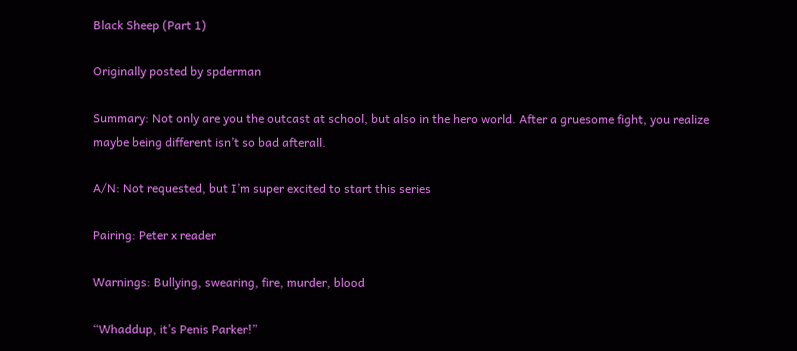Black Sheep (Part 1)

Originally posted by spderman

Summary: Not only are you the outcast at school, but also in the hero world. After a gruesome fight, you realize maybe being different isn’t so bad afterall.

A/N: Not requested, but I’m super excited to start this series

Pairing: Peter x reader

Warnings: Bullying, swearing, fire, murder, blood

“Whaddup, it’s Penis Parker!”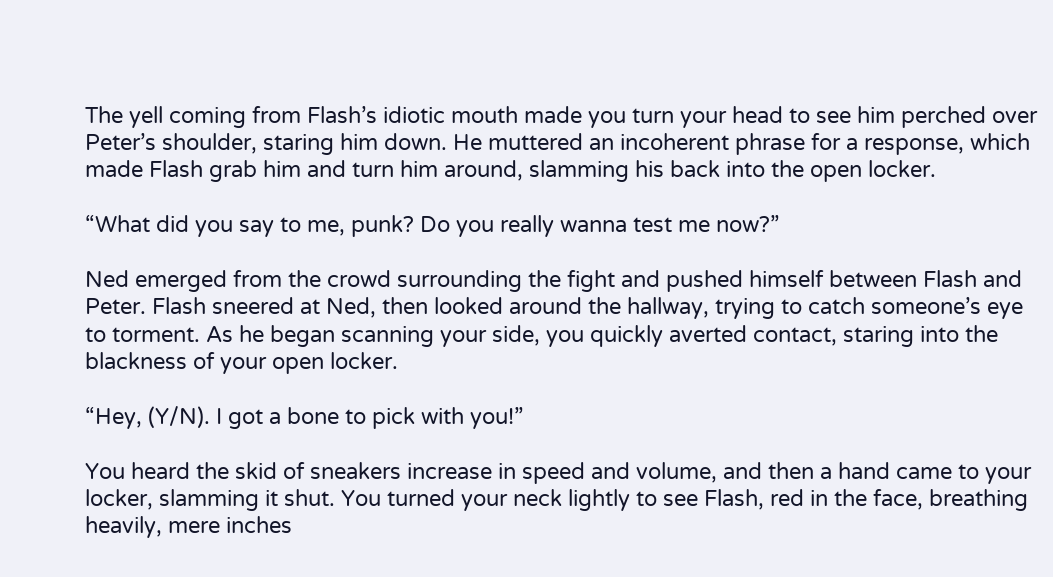The yell coming from Flash’s idiotic mouth made you turn your head to see him perched over Peter’s shoulder, staring him down. He muttered an incoherent phrase for a response, which made Flash grab him and turn him around, slamming his back into the open locker.

“What did you say to me, punk? Do you really wanna test me now?”

Ned emerged from the crowd surrounding the fight and pushed himself between Flash and Peter. Flash sneered at Ned, then looked around the hallway, trying to catch someone’s eye to torment. As he began scanning your side, you quickly averted contact, staring into the blackness of your open locker.

“Hey, (Y/N). I got a bone to pick with you!”

You heard the skid of sneakers increase in speed and volume, and then a hand came to your locker, slamming it shut. You turned your neck lightly to see Flash, red in the face, breathing heavily, mere inches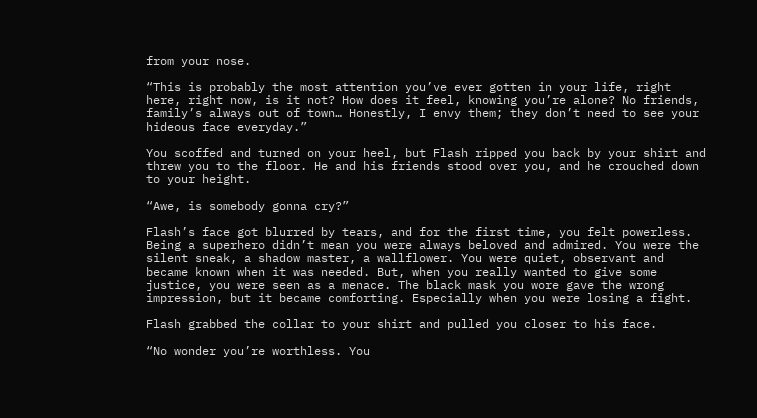from your nose.

“This is probably the most attention you’ve ever gotten in your life, right here, right now, is it not? How does it feel, knowing you’re alone? No friends, family’s always out of town… Honestly, I envy them; they don’t need to see your hideous face everyday.”

You scoffed and turned on your heel, but Flash ripped you back by your shirt and threw you to the floor. He and his friends stood over you, and he crouched down to your height.

“Awe, is somebody gonna cry?”

Flash’s face got blurred by tears, and for the first time, you felt powerless. Being a superhero didn’t mean you were always beloved and admired. You were the silent sneak, a shadow master, a wallflower. You were quiet, observant and became known when it was needed. But, when you really wanted to give some justice, you were seen as a menace. The black mask you wore gave the wrong impression, but it became comforting. Especially when you were losing a fight.

Flash grabbed the collar to your shirt and pulled you closer to his face.

“No wonder you’re worthless. You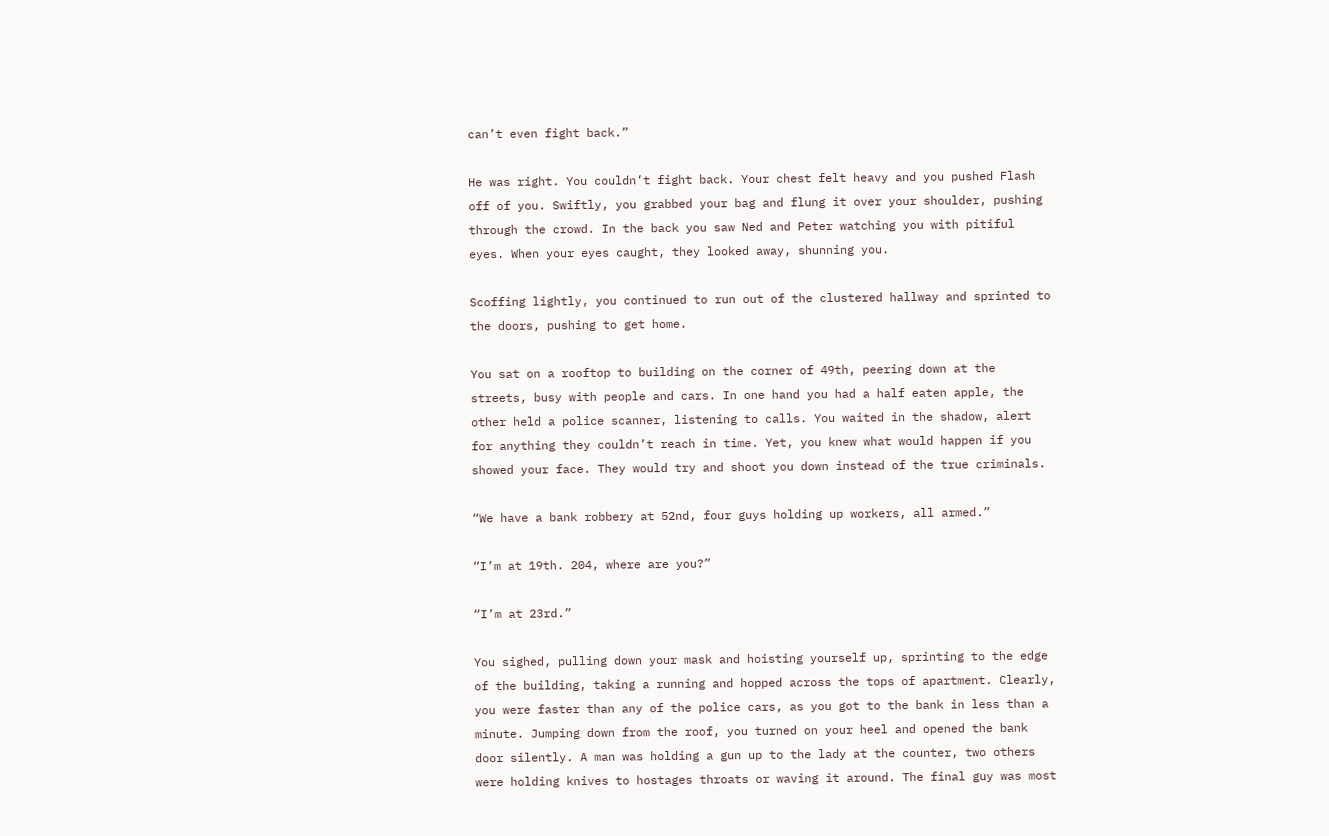can’t even fight back.”

He was right. You couldn’t fight back. Your chest felt heavy and you pushed Flash off of you. Swiftly, you grabbed your bag and flung it over your shoulder, pushing through the crowd. In the back you saw Ned and Peter watching you with pitiful eyes. When your eyes caught, they looked away, shunning you.

Scoffing lightly, you continued to run out of the clustered hallway and sprinted to the doors, pushing to get home.

You sat on a rooftop to building on the corner of 49th, peering down at the streets, busy with people and cars. In one hand you had a half eaten apple, the other held a police scanner, listening to calls. You waited in the shadow, alert for anything they couldn’t reach in time. Yet, you knew what would happen if you showed your face. They would try and shoot you down instead of the true criminals.

“We have a bank robbery at 52nd, four guys holding up workers, all armed.”

“I’m at 19th. 204, where are you?”

“I’m at 23rd.”

You sighed, pulling down your mask and hoisting yourself up, sprinting to the edge of the building, taking a running and hopped across the tops of apartment. Clearly, you were faster than any of the police cars, as you got to the bank in less than a minute. Jumping down from the roof, you turned on your heel and opened the bank door silently. A man was holding a gun up to the lady at the counter, two others were holding knives to hostages throats or waving it around. The final guy was most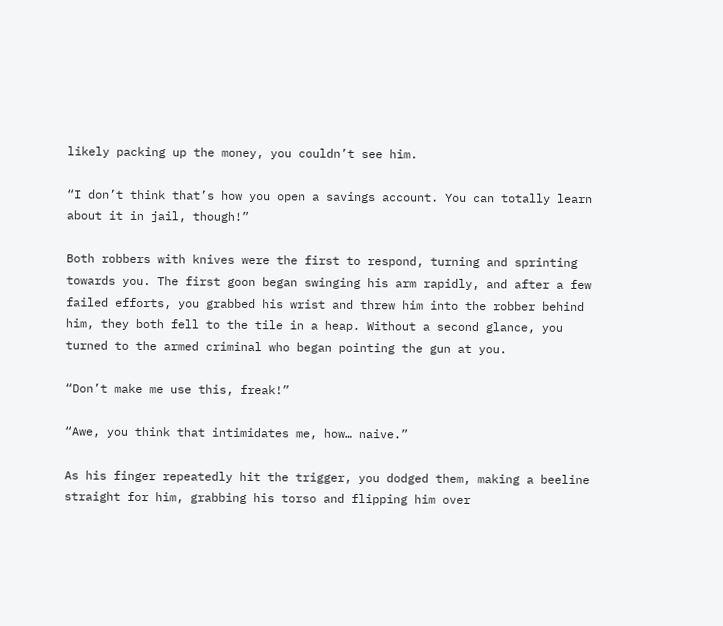likely packing up the money, you couldn’t see him.

“I don’t think that’s how you open a savings account. You can totally learn about it in jail, though!”

Both robbers with knives were the first to respond, turning and sprinting towards you. The first goon began swinging his arm rapidly, and after a few failed efforts, you grabbed his wrist and threw him into the robber behind him, they both fell to the tile in a heap. Without a second glance, you turned to the armed criminal who began pointing the gun at you.

“Don’t make me use this, freak!”

“Awe, you think that intimidates me, how… naive.”

As his finger repeatedly hit the trigger, you dodged them, making a beeline straight for him, grabbing his torso and flipping him over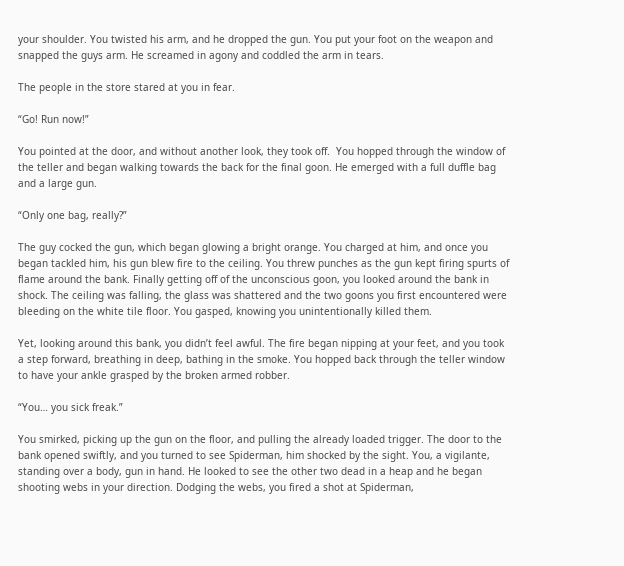your shoulder. You twisted his arm, and he dropped the gun. You put your foot on the weapon and snapped the guys arm. He screamed in agony and coddled the arm in tears.

The people in the store stared at you in fear.

“Go! Run now!”

You pointed at the door, and without another look, they took off.  You hopped through the window of the teller and began walking towards the back for the final goon. He emerged with a full duffle bag and a large gun.

“Only one bag, really?”

The guy cocked the gun, which began glowing a bright orange. You charged at him, and once you began tackled him, his gun blew fire to the ceiling. You threw punches as the gun kept firing spurts of flame around the bank. Finally getting off of the unconscious goon, you looked around the bank in shock. The ceiling was falling, the glass was shattered and the two goons you first encountered were bleeding on the white tile floor. You gasped, knowing you unintentionally killed them.

Yet, looking around this bank, you didn’t feel awful. The fire began nipping at your feet, and you took a step forward, breathing in deep, bathing in the smoke. You hopped back through the teller window to have your ankle grasped by the broken armed robber.

“You… you sick freak.”

You smirked, picking up the gun on the floor, and pulling the already loaded trigger. The door to the bank opened swiftly, and you turned to see Spiderman, him shocked by the sight. You, a vigilante, standing over a body, gun in hand. He looked to see the other two dead in a heap and he began shooting webs in your direction. Dodging the webs, you fired a shot at Spiderman,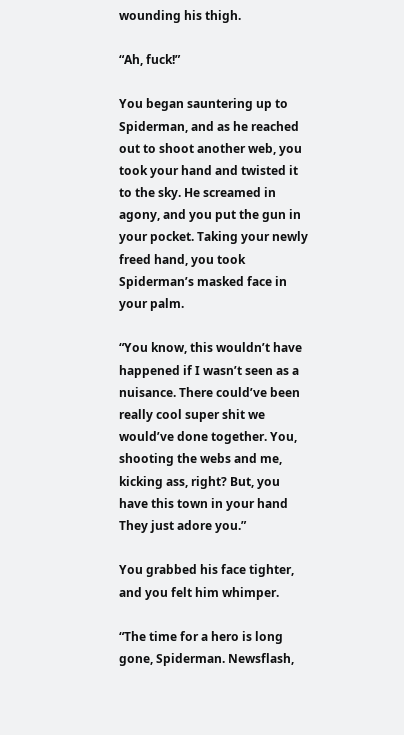wounding his thigh.

“Ah, fuck!”

You began sauntering up to Spiderman, and as he reached out to shoot another web, you took your hand and twisted it to the sky. He screamed in agony, and you put the gun in your pocket. Taking your newly freed hand, you took Spiderman’s masked face in your palm.

“You know, this wouldn’t have happened if I wasn’t seen as a nuisance. There could’ve been really cool super shit we would’ve done together. You, shooting the webs and me, kicking ass, right? But, you have this town in your hand They just adore you.”

You grabbed his face tighter, and you felt him whimper.

“The time for a hero is long gone, Spiderman. Newsflash,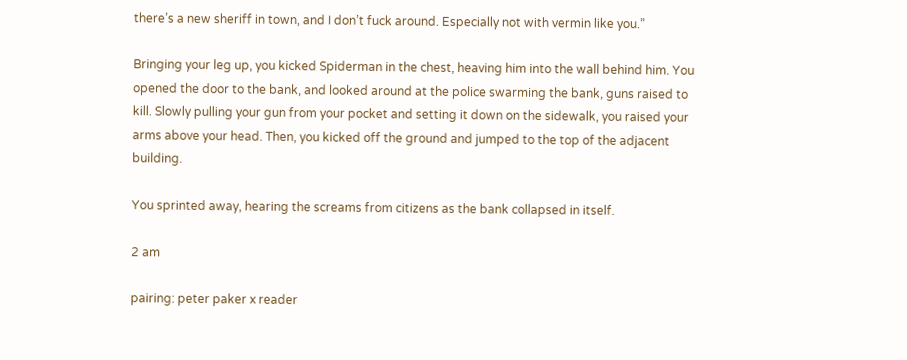there’s a new sheriff in town, and I don’t fuck around. Especially not with vermin like you.”

Bringing your leg up, you kicked Spiderman in the chest, heaving him into the wall behind him. You opened the door to the bank, and looked around at the police swarming the bank, guns raised to kill. Slowly pulling your gun from your pocket and setting it down on the sidewalk, you raised your arms above your head. Then, you kicked off the ground and jumped to the top of the adjacent building.

You sprinted away, hearing the screams from citizens as the bank collapsed in itself.

2 am

pairing: peter paker x reader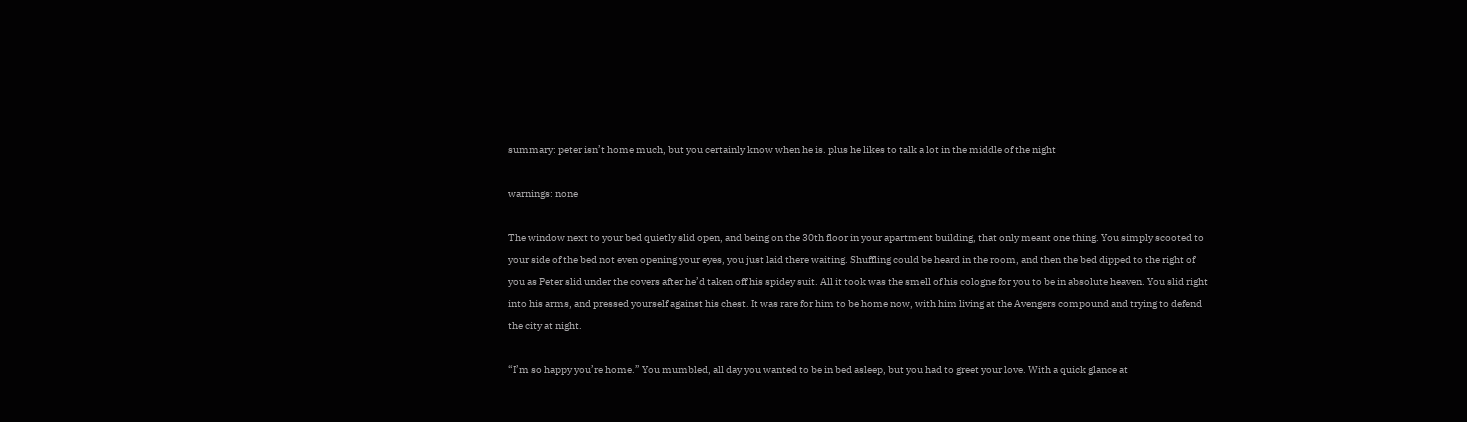summary: peter isn’t home much, but you certainly know when he is. plus he likes to talk a lot in the middle of the night

warnings: none

The window next to your bed quietly slid open, and being on the 30th floor in your apartment building, that only meant one thing. You simply scooted to your side of the bed not even opening your eyes, you just laid there waiting. Shuffling could be heard in the room, and then the bed dipped to the right of you as Peter slid under the covers after he’d taken off his spidey suit. All it took was the smell of his cologne for you to be in absolute heaven. You slid right into his arms, and pressed yourself against his chest. It was rare for him to be home now, with him living at the Avengers compound and trying to defend the city at night.

“I’m so happy you’re home.” You mumbled, all day you wanted to be in bed asleep, but you had to greet your love. With a quick glance at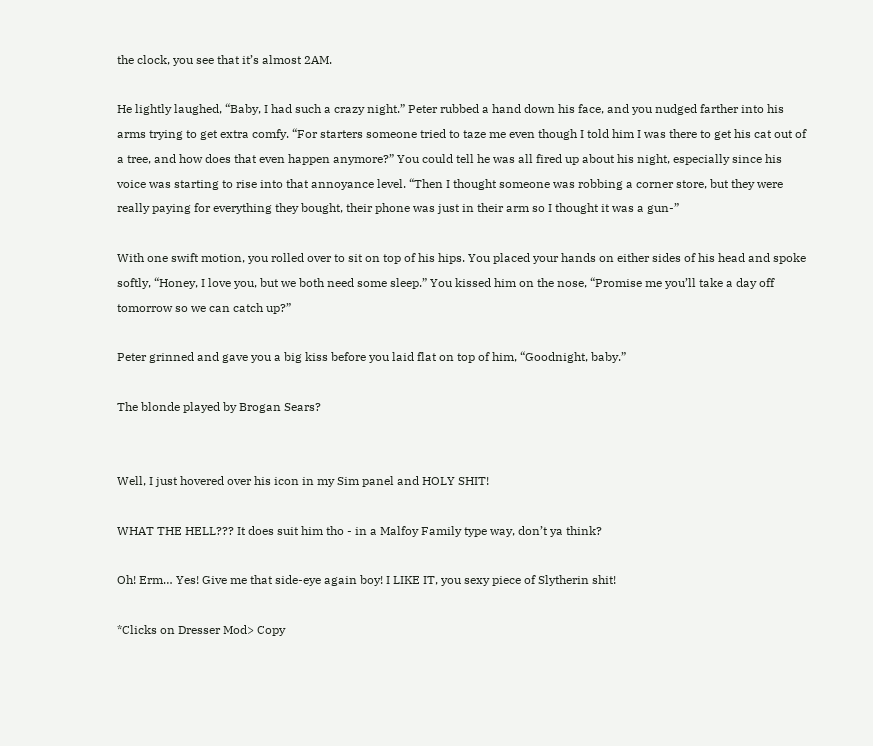the clock, you see that it’s almost 2AM.

He lightly laughed, “Baby, I had such a crazy night.” Peter rubbed a hand down his face, and you nudged farther into his arms trying to get extra comfy. “For starters someone tried to taze me even though I told him I was there to get his cat out of a tree, and how does that even happen anymore?” You could tell he was all fired up about his night, especially since his voice was starting to rise into that annoyance level. “Then I thought someone was robbing a corner store, but they were really paying for everything they bought, their phone was just in their arm so I thought it was a gun-”

With one swift motion, you rolled over to sit on top of his hips. You placed your hands on either sides of his head and spoke softly, “Honey, I love you, but we both need some sleep.” You kissed him on the nose, “Promise me you’ll take a day off tomorrow so we can catch up?”

Peter grinned and gave you a big kiss before you laid flat on top of him, “Goodnight, baby.”

The blonde played by Brogan Sears?


Well, I just hovered over his icon in my Sim panel and HOLY SHIT!

WHAT THE HELL??? It does suit him tho - in a Malfoy Family type way, don’t ya think?

Oh! Erm… Yes! Give me that side-eye again boy! I LIKE IT, you sexy piece of Slytherin shit!

*Clicks on Dresser Mod> Copy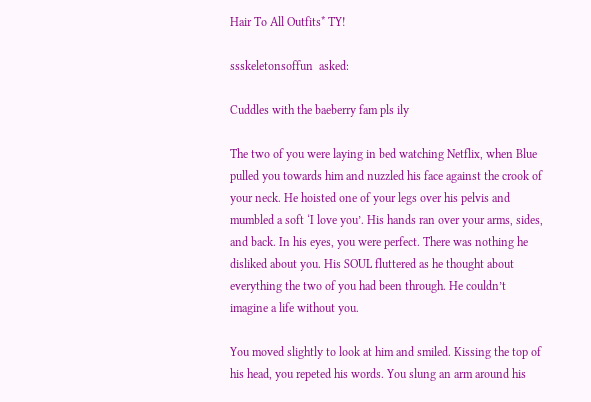Hair To All Outfits* TY!

ssskeletonsoffun  asked:

Cuddles with the baeberry fam pls ily

The two of you were laying in bed watching Netflix, when Blue pulled you towards him and nuzzled his face against the crook of your neck. He hoisted one of your legs over his pelvis and mumbled a soft ‘I love you’. His hands ran over your arms, sides, and back. In his eyes, you were perfect. There was nothing he disliked about you. His SOUL fluttered as he thought about everything the two of you had been through. He couldn’t imagine a life without you.

You moved slightly to look at him and smiled. Kissing the top of his head, you repeted his words. You slung an arm around his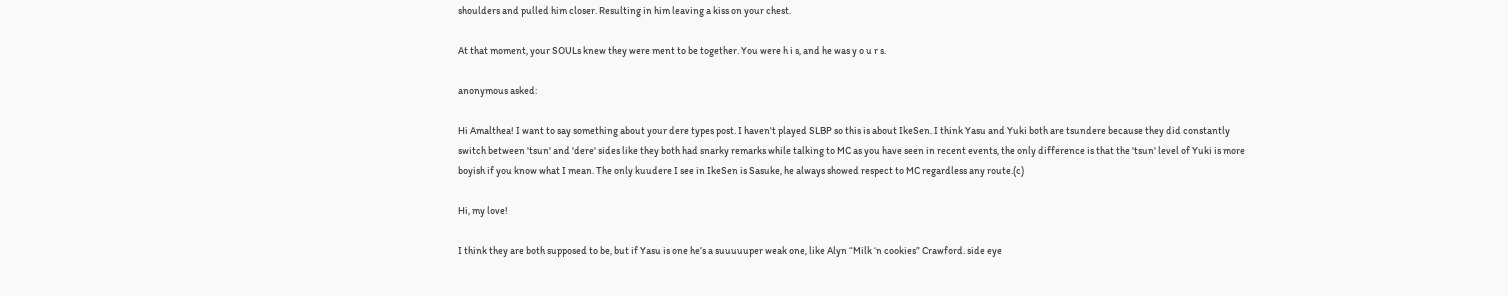shoulders and pulled him closer. Resulting in him leaving a kiss on your chest.

At that moment, your SOULs knew they were ment to be together. You were h i s, and he was y o u r s.

anonymous asked:

Hi Amalthea! I want to say something about your dere types post. I haven't played SLBP so this is about IkeSen. I think Yasu and Yuki both are tsundere because they did constantly switch between 'tsun' and 'dere' sides like they both had snarky remarks while talking to MC as you have seen in recent events, the only difference is that the 'tsun' level of Yuki is more boyish if you know what I mean. The only kuudere I see in IkeSen is Sasuke, he always showed respect to MC regardless any route.(c)

Hi, my love!

I think they are both supposed to be, but if Yasu is one he’s a suuuuuper weak one, like Alyn “Milk ‘n cookies” Crawford. side eye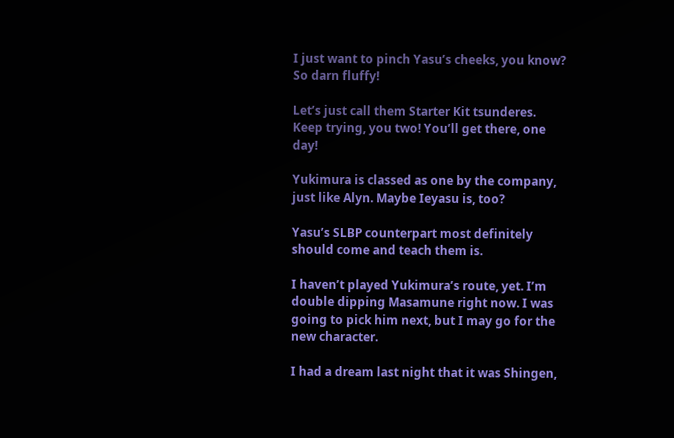I just want to pinch Yasu’s cheeks, you know? So darn fluffy!

Let’s just call them Starter Kit tsunderes. Keep trying, you two! You’ll get there, one day!

Yukimura is classed as one by the company, just like Alyn. Maybe Ieyasu is, too?

Yasu’s SLBP counterpart most definitely should come and teach them is.

I haven’t played Yukimura’s route, yet. I’m double dipping Masamune right now. I was going to pick him next, but I may go for the new character.

I had a dream last night that it was Shingen,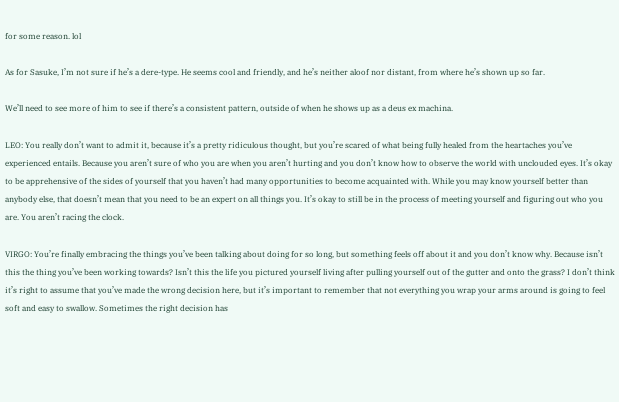for some reason. lol

As for Sasuke, I’m not sure if he’s a dere-type. He seems cool and friendly, and he’s neither aloof nor distant, from where he’s shown up so far.

We’ll need to see more of him to see if there’s a consistent pattern, outside of when he shows up as a deus ex machina.

LEO: You really don’t want to admit it, because it’s a pretty ridiculous thought, but you’re scared of what being fully healed from the heartaches you’ve experienced entails. Because you aren’t sure of who you are when you aren’t hurting and you don’t know how to observe the world with unclouded eyes. It’s okay to be apprehensive of the sides of yourself that you haven’t had many opportunities to become acquainted with. While you may know yourself better than anybody else, that doesn’t mean that you need to be an expert on all things you. It’s okay to still be in the process of meeting yourself and figuring out who you are. You aren’t racing the clock.

VIRGO: You’re finally embracing the things you’ve been talking about doing for so long, but something feels off about it and you don’t know why. Because isn’t this the thing you’ve been working towards? Isn’t this the life you pictured yourself living after pulling yourself out of the gutter and onto the grass? I don’t think it’s right to assume that you’ve made the wrong decision here, but it’s important to remember that not everything you wrap your arms around is going to feel soft and easy to swallow. Sometimes the right decision has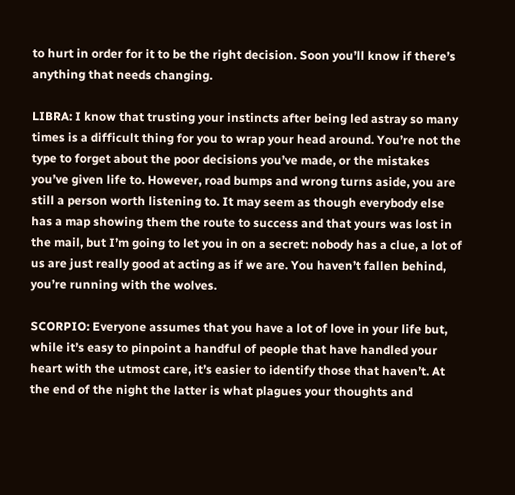to hurt in order for it to be the right decision. Soon you’ll know if there’s anything that needs changing.

LIBRA: I know that trusting your instincts after being led astray so many times is a difficult thing for you to wrap your head around. You’re not the type to forget about the poor decisions you’ve made, or the mistakes you’ve given life to. However, road bumps and wrong turns aside, you are still a person worth listening to. It may seem as though everybody else has a map showing them the route to success and that yours was lost in the mail, but I’m going to let you in on a secret: nobody has a clue, a lot of us are just really good at acting as if we are. You haven’t fallen behind, you’re running with the wolves.

SCORPIO: Everyone assumes that you have a lot of love in your life but, while it’s easy to pinpoint a handful of people that have handled your heart with the utmost care, it’s easier to identify those that haven’t. At the end of the night the latter is what plagues your thoughts and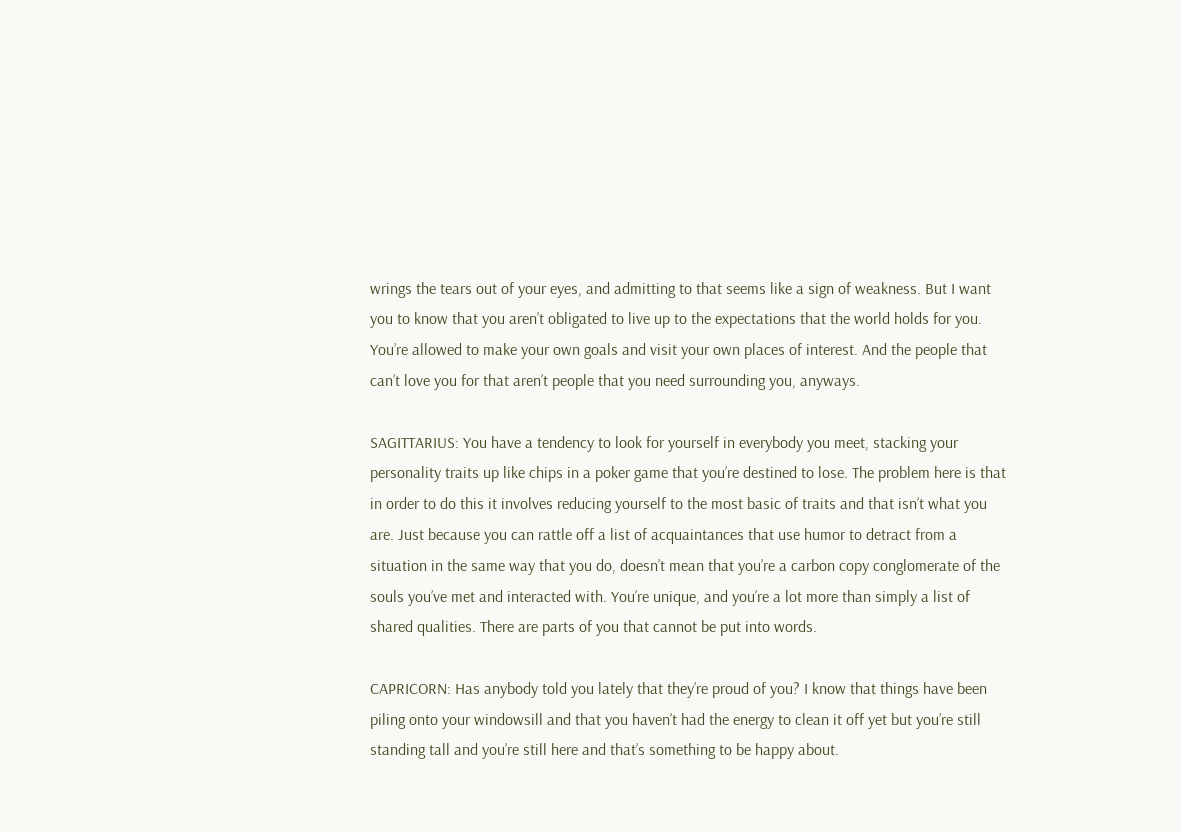wrings the tears out of your eyes, and admitting to that seems like a sign of weakness. But I want you to know that you aren’t obligated to live up to the expectations that the world holds for you. You’re allowed to make your own goals and visit your own places of interest. And the people that can’t love you for that aren’t people that you need surrounding you, anyways.

SAGITTARIUS: You have a tendency to look for yourself in everybody you meet, stacking your personality traits up like chips in a poker game that you’re destined to lose. The problem here is that in order to do this it involves reducing yourself to the most basic of traits and that isn’t what you are. Just because you can rattle off a list of acquaintances that use humor to detract from a situation in the same way that you do, doesn’t mean that you’re a carbon copy conglomerate of the souls you’ve met and interacted with. You’re unique, and you’re a lot more than simply a list of shared qualities. There are parts of you that cannot be put into words.

CAPRICORN: Has anybody told you lately that they’re proud of you? I know that things have been piling onto your windowsill and that you haven’t had the energy to clean it off yet but you’re still standing tall and you’re still here and that’s something to be happy about.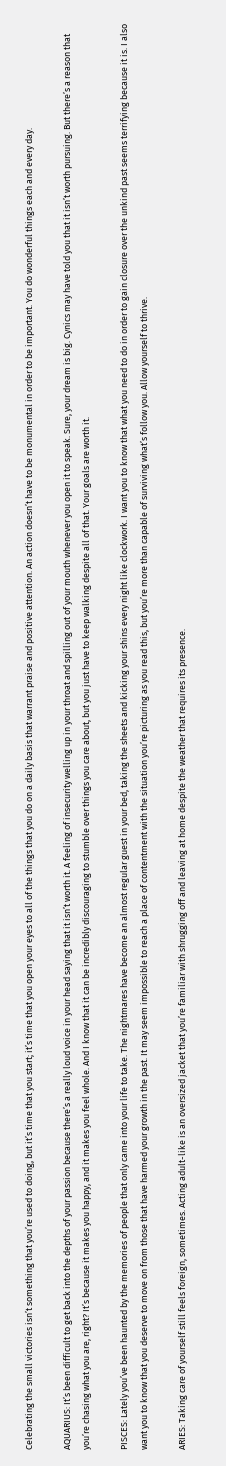Celebrating the small victories isn’t something that you’re used to doing, but it’s time that you start; it’s time that you open your eyes to all of the things that you do on a daily basis that warrant praise and positive attention. An action doesn’t have to be monumental in order to be important. You do wonderful things each and every day.

AQUARIUS: It’s been difficult to get back into the depths of your passion because there’s a really loud voice in your head saying that it isn’t worth it. A feeling of insecurity welling up in your throat and spilling out of your mouth whenever you open it to speak. Sure, your dream is big. Cynics may have told you that it isn’t worth pursuing. But there’s a reason that you’re chasing what you are, right? It’s because it makes you happy, and it makes you feel whole. And I know that it can be incredibly discouraging to stumble over things you care about, but you just have to keep walking despite all of that. Your goals are worth it.

PISCES: Lately you’ve been haunted by the memories of people that only came into your life to take. The nightmares have become an almost regular guest in your bed, taking the sheets and kicking your shins every night like clockwork. I want you to know that what you need to do in order to gain closure over the unkind past seems terrifying because it is. I also want you to know that you deserve to move on from those that have harmed your growth in the past. It may seem impossible to reach a place of contentment with the situation you’re picturing as you read this, but you’re more than capable of surviving what’s follow you. Allow yourself to thrive.

ARIES: Taking care of yourself still feels foreign, sometimes. Acting adult-like is an oversized jacket that you’re familiar with shrugging off and leaving at home despite the weather that requires its presence.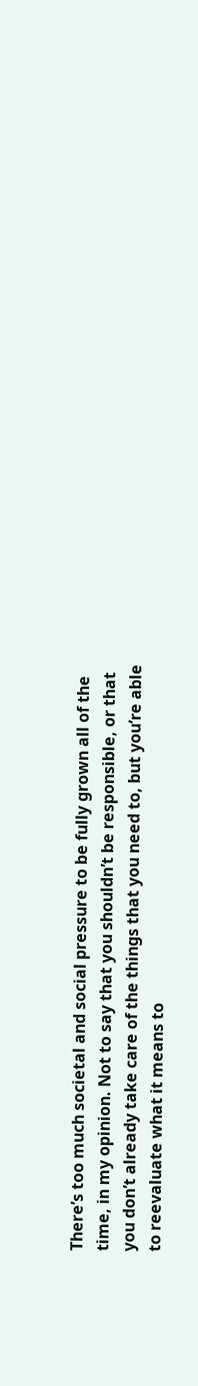There’s too much societal and social pressure to be fully grown all of the time, in my opinion. Not to say that you shouldn’t be responsible, or that you don’t already take care of the things that you need to, but you’re able to reevaluate what it means to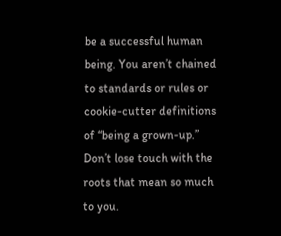be a successful human being. You aren’t chained to standards or rules or cookie-cutter definitions of “being a grown-up.” Don’t lose touch with the roots that mean so much to you.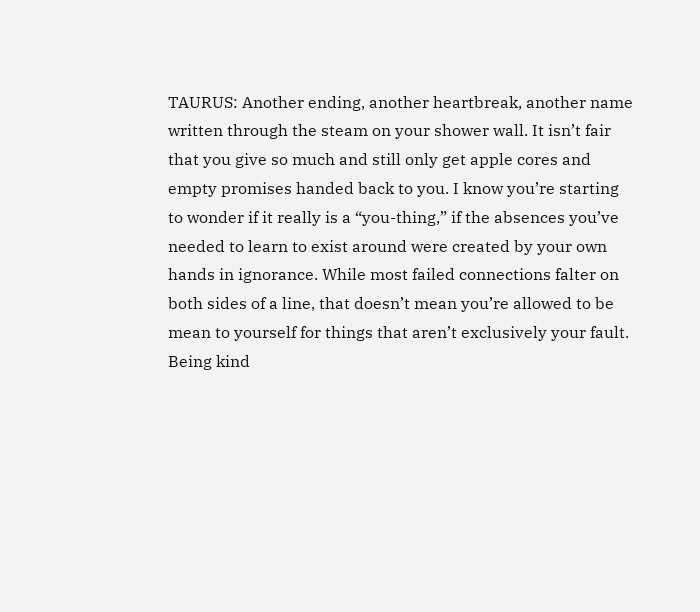TAURUS: Another ending, another heartbreak, another name written through the steam on your shower wall. It isn’t fair that you give so much and still only get apple cores and empty promises handed back to you. I know you’re starting to wonder if it really is a “you-thing,” if the absences you’ve needed to learn to exist around were created by your own hands in ignorance. While most failed connections falter on both sides of a line, that doesn’t mean you’re allowed to be mean to yourself for things that aren’t exclusively your fault. Being kind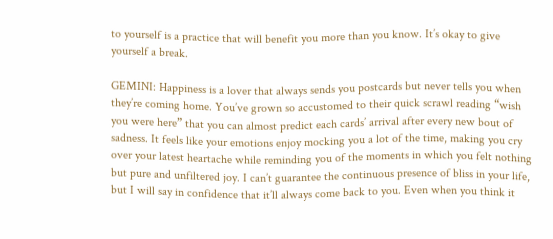to yourself is a practice that will benefit you more than you know. It’s okay to give yourself a break.

GEMINI: Happiness is a lover that always sends you postcards but never tells you when they’re coming home. You’ve grown so accustomed to their quick scrawl reading “wish you were here” that you can almost predict each cards’ arrival after every new bout of sadness. It feels like your emotions enjoy mocking you a lot of the time, making you cry over your latest heartache while reminding you of the moments in which you felt nothing but pure and unfiltered joy. I can’t guarantee the continuous presence of bliss in your life, but I will say in confidence that it’ll always come back to you. Even when you think it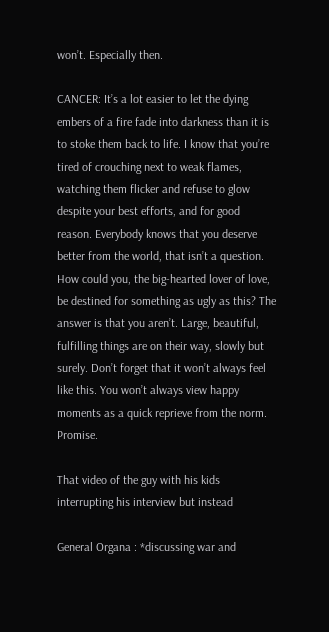won’t. Especially then.

CANCER: It’s a lot easier to let the dying embers of a fire fade into darkness than it is to stoke them back to life. I know that you’re tired of crouching next to weak flames, watching them flicker and refuse to glow despite your best efforts, and for good reason. Everybody knows that you deserve better from the world, that isn’t a question. How could you, the big-hearted lover of love, be destined for something as ugly as this? The answer is that you aren’t. Large, beautiful, fulfilling things are on their way, slowly but surely. Don’t forget that it won’t always feel like this. You won’t always view happy moments as a quick reprieve from the norm. Promise.

That video of the guy with his kids interrupting his interview but instead

General Organa : *discussing war and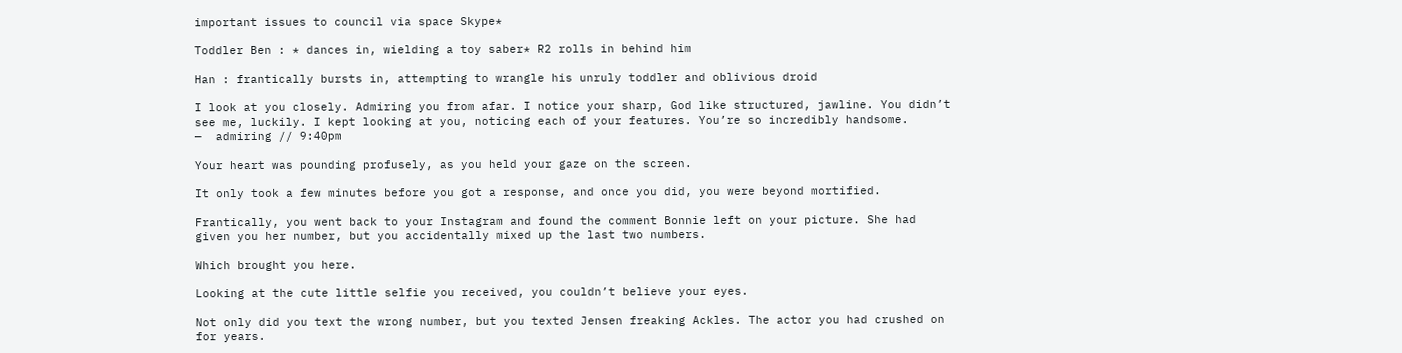important issues to council via space Skype*

Toddler Ben : * dances in, wielding a toy saber* R2 rolls in behind him

Han : frantically bursts in, attempting to wrangle his unruly toddler and oblivious droid

I look at you closely. Admiring you from afar. I notice your sharp, God like structured, jawline. You didn’t see me, luckily. I kept looking at you, noticing each of your features. You’re so incredibly handsome.
—  admiring // 9:40pm

Your heart was pounding profusely, as you held your gaze on the screen.

It only took a few minutes before you got a response, and once you did, you were beyond mortified.

Frantically, you went back to your Instagram and found the comment Bonnie left on your picture. She had given you her number, but you accidentally mixed up the last two numbers.

Which brought you here.

Looking at the cute little selfie you received, you couldn’t believe your eyes.

Not only did you text the wrong number, but you texted Jensen freaking Ackles. The actor you had crushed on for years.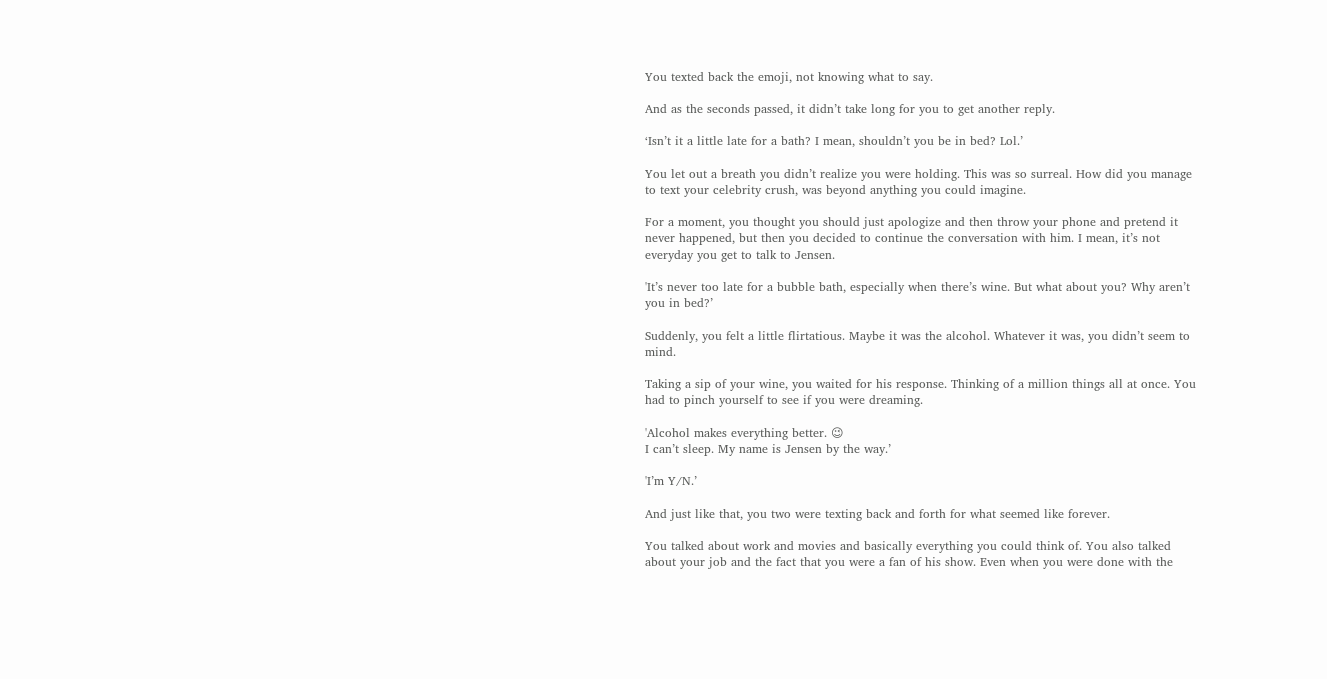You texted back the emoji, not knowing what to say.

And as the seconds passed, it didn’t take long for you to get another reply.

‘Isn’t it a little late for a bath? I mean, shouldn’t you be in bed? Lol.’

You let out a breath you didn’t realize you were holding. This was so surreal. How did you manage to text your celebrity crush, was beyond anything you could imagine.

For a moment, you thought you should just apologize and then throw your phone and pretend it never happened, but then you decided to continue the conversation with him. I mean, it’s not everyday you get to talk to Jensen.

'It’s never too late for a bubble bath, especially when there’s wine. But what about you? Why aren’t you in bed?’

Suddenly, you felt a little flirtatious. Maybe it was the alcohol. Whatever it was, you didn’t seem to mind.

Taking a sip of your wine, you waited for his response. Thinking of a million things all at once. You had to pinch yourself to see if you were dreaming.

'Alcohol makes everything better. 😉
I can’t sleep. My name is Jensen by the way.’

'I’m Y/N.’

And just like that, you two were texting back and forth for what seemed like forever.

You talked about work and movies and basically everything you could think of. You also talked about your job and the fact that you were a fan of his show. Even when you were done with the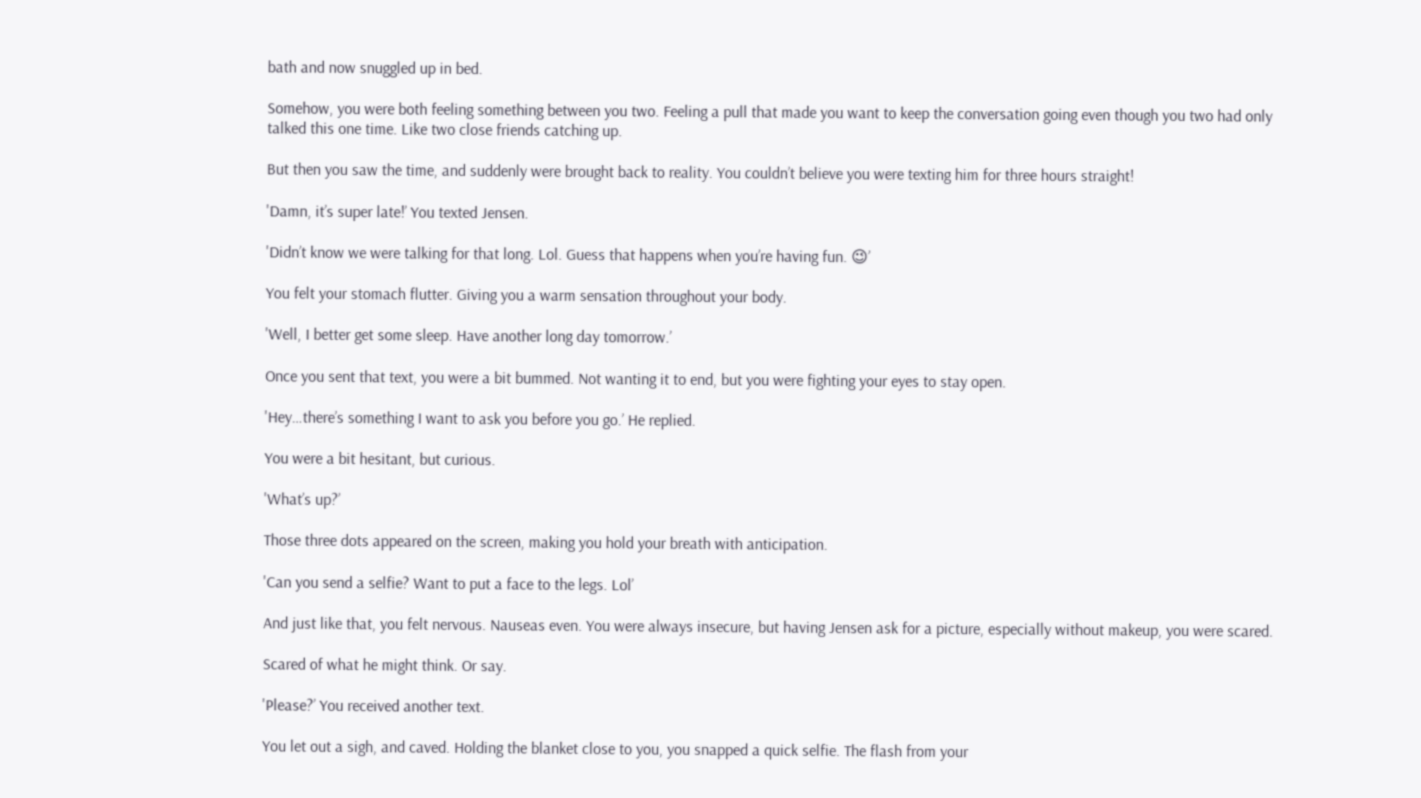bath and now snuggled up in bed.

Somehow, you were both feeling something between you two. Feeling a pull that made you want to keep the conversation going even though you two had only talked this one time. Like two close friends catching up.

But then you saw the time, and suddenly were brought back to reality. You couldn’t believe you were texting him for three hours straight!

'Damn, it’s super late!’ You texted Jensen.

'Didn’t know we were talking for that long. Lol. Guess that happens when you’re having fun. 😉’

You felt your stomach flutter. Giving you a warm sensation throughout your body.

'Well, I better get some sleep. Have another long day tomorrow.’

Once you sent that text, you were a bit bummed. Not wanting it to end, but you were fighting your eyes to stay open.

'Hey…there’s something I want to ask you before you go.’ He replied.

You were a bit hesitant, but curious.

'What’s up?’

Those three dots appeared on the screen, making you hold your breath with anticipation.

'Can you send a selfie? Want to put a face to the legs. Lol’

And just like that, you felt nervous. Nauseas even. You were always insecure, but having Jensen ask for a picture, especially without makeup, you were scared.

Scared of what he might think. Or say.

'Please?’ You received another text.

You let out a sigh, and caved. Holding the blanket close to you, you snapped a quick selfie. The flash from your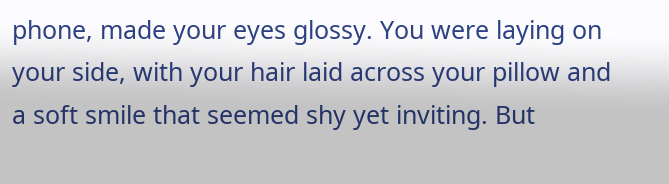phone, made your eyes glossy. You were laying on your side, with your hair laid across your pillow and a soft smile that seemed shy yet inviting. But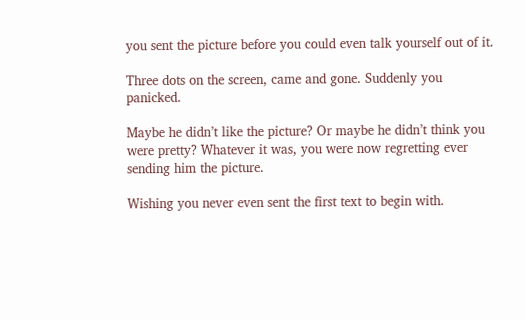you sent the picture before you could even talk yourself out of it.

Three dots on the screen, came and gone. Suddenly you panicked.

Maybe he didn’t like the picture? Or maybe he didn’t think you were pretty? Whatever it was, you were now regretting ever sending him the picture.

Wishing you never even sent the first text to begin with.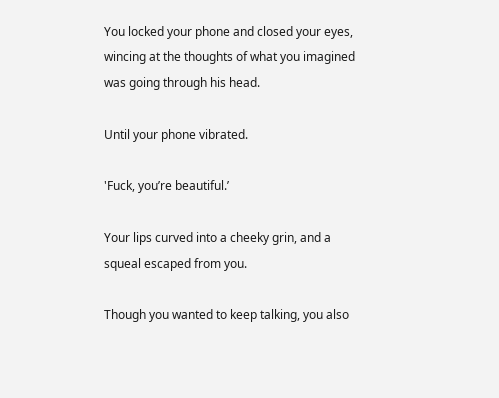You locked your phone and closed your eyes, wincing at the thoughts of what you imagined was going through his head.

Until your phone vibrated.

'Fuck, you’re beautiful.’

Your lips curved into a cheeky grin, and a squeal escaped from you.

Though you wanted to keep talking, you also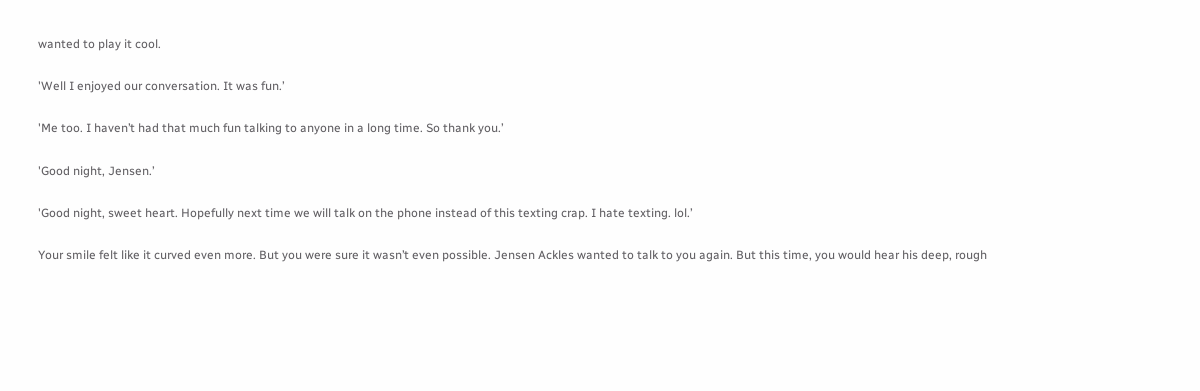wanted to play it cool.

'Well I enjoyed our conversation. It was fun.’

'Me too. I haven’t had that much fun talking to anyone in a long time. So thank you.’

'Good night, Jensen.’

'Good night, sweet heart. Hopefully next time we will talk on the phone instead of this texting crap. I hate texting. lol.’

Your smile felt like it curved even more. But you were sure it wasn’t even possible. Jensen Ackles wanted to talk to you again. But this time, you would hear his deep, rough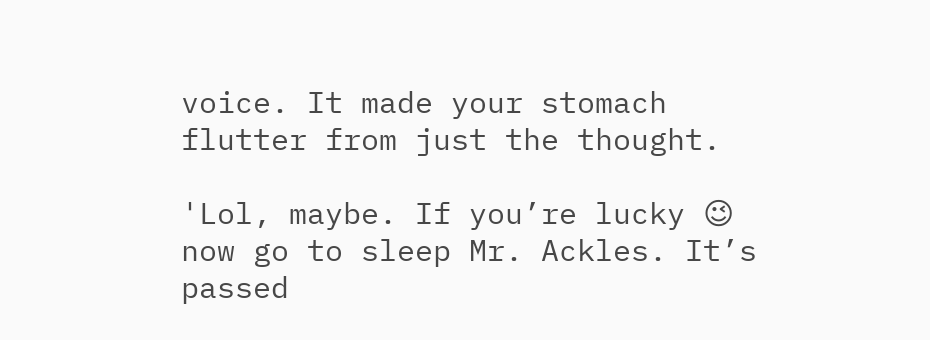voice. It made your stomach flutter from just the thought.

'Lol, maybe. If you’re lucky 😉 now go to sleep Mr. Ackles. It’s passed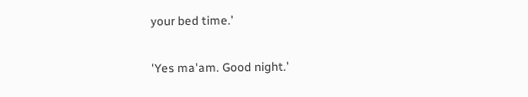your bed time.’

'Yes ma'am. Good night.’